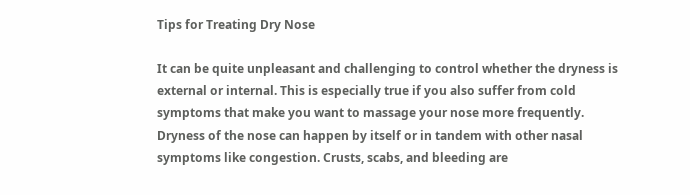Tips for Treating Dry Nose

It can be quite unpleasant and challenging to control whether the dryness is external or internal. This is especially true if you also suffer from cold symptoms that make you want to massage your nose more frequently. Dryness of the nose can happen by itself or in tandem with other nasal symptoms like congestion. Crusts, scabs, and bleeding are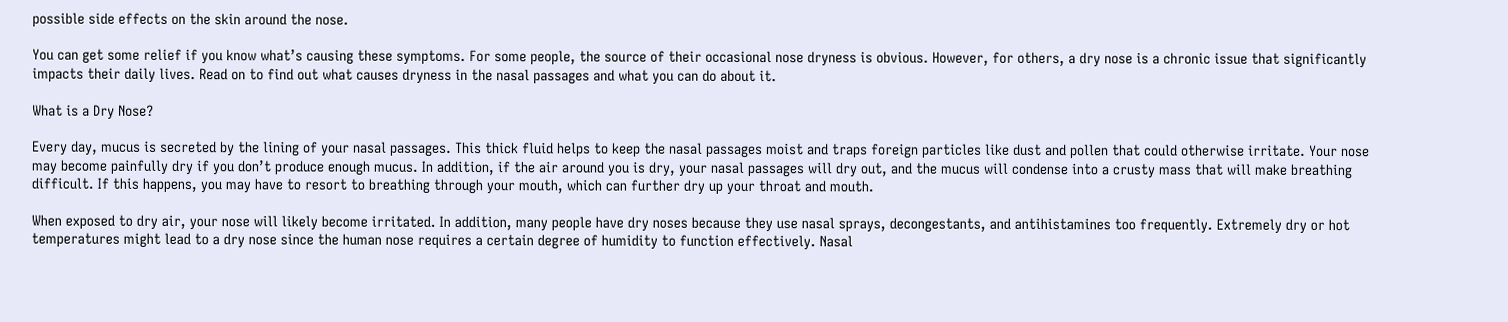possible side effects on the skin around the nose.

You can get some relief if you know what’s causing these symptoms. For some people, the source of their occasional nose dryness is obvious. However, for others, a dry nose is a chronic issue that significantly impacts their daily lives. Read on to find out what causes dryness in the nasal passages and what you can do about it.

What is a Dry Nose?

Every day, mucus is secreted by the lining of your nasal passages. This thick fluid helps to keep the nasal passages moist and traps foreign particles like dust and pollen that could otherwise irritate. Your nose may become painfully dry if you don’t produce enough mucus. In addition, if the air around you is dry, your nasal passages will dry out, and the mucus will condense into a crusty mass that will make breathing difficult. If this happens, you may have to resort to breathing through your mouth, which can further dry up your throat and mouth.

When exposed to dry air, your nose will likely become irritated. In addition, many people have dry noses because they use nasal sprays, decongestants, and antihistamines too frequently. Extremely dry or hot temperatures might lead to a dry nose since the human nose requires a certain degree of humidity to function effectively. Nasal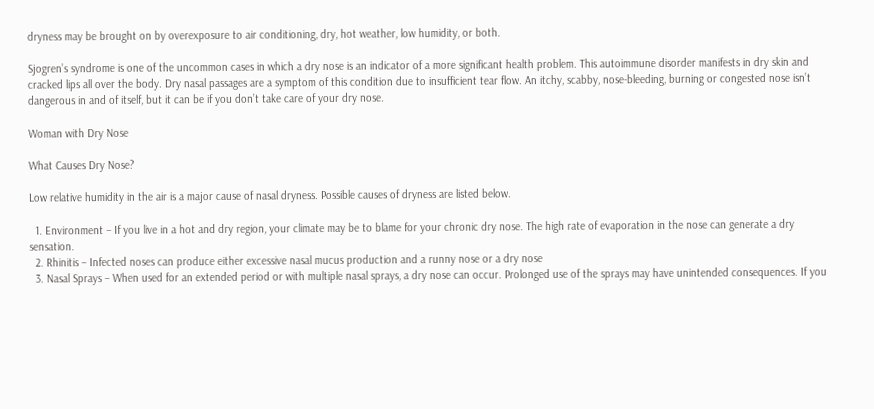dryness may be brought on by overexposure to air conditioning, dry, hot weather, low humidity, or both.

Sjogren’s syndrome is one of the uncommon cases in which a dry nose is an indicator of a more significant health problem. This autoimmune disorder manifests in dry skin and cracked lips all over the body. Dry nasal passages are a symptom of this condition due to insufficient tear flow. An itchy, scabby, nose-bleeding, burning or congested nose isn’t dangerous in and of itself, but it can be if you don’t take care of your dry nose.

Woman with Dry Nose

What Causes Dry Nose?

Low relative humidity in the air is a major cause of nasal dryness. Possible causes of dryness are listed below.

  1. Environment – If you live in a hot and dry region, your climate may be to blame for your chronic dry nose. The high rate of evaporation in the nose can generate a dry sensation.
  2. Rhinitis – Infected noses can produce either excessive nasal mucus production and a runny nose or a dry nose
  3. Nasal Sprays – When used for an extended period or with multiple nasal sprays, a dry nose can occur. Prolonged use of the sprays may have unintended consequences. If you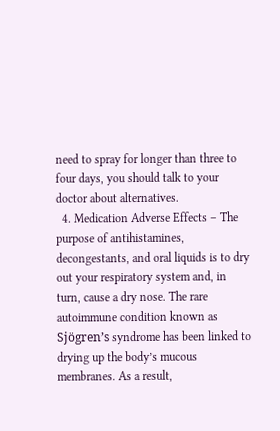need to spray for longer than three to four days, you should talk to your doctor about alternatives.
  4. Medication Adverse Effects – The purpose of antihistamines, decongestants, and oral liquids is to dry out your respiratory system and, in turn, cause a dry nose. The rare autoimmune condition known as Sjögren’s syndrome has been linked to drying up the body’s mucous membranes. As a result,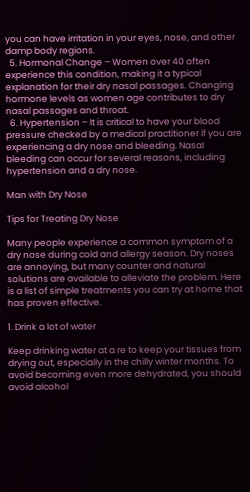you can have irritation in your eyes, nose, and other damp body regions.
  5. Hormonal Change – Women over 40 often experience this condition, making it a typical explanation for their dry nasal passages. Changing hormone levels as women age contributes to dry nasal passages and throat.
  6. Hypertension – It is critical to have your blood pressure checked by a medical practitioner if you are experiencing a dry nose and bleeding. Nasal bleeding can occur for several reasons, including hypertension and a dry nose.

Man with Dry Nose

Tips for Treating Dry Nose

Many people experience a common symptom of a dry nose during cold and allergy season. Dry noses are annoying, but many counter and natural solutions are available to alleviate the problem. Here is a list of simple treatments you can try at home that has proven effective.

1. Drink a lot of water

Keep drinking water at a re to keep your tissues from drying out, especially in the chilly winter months. To avoid becoming even more dehydrated, you should avoid alcohol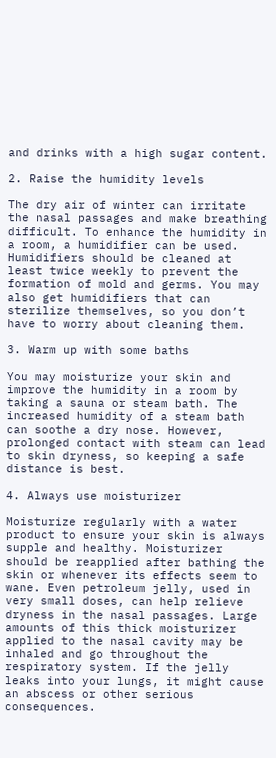and drinks with a high sugar content.

2. Raise the humidity levels

The dry air of winter can irritate the nasal passages and make breathing difficult. To enhance the humidity in a room, a humidifier can be used. Humidifiers should be cleaned at least twice weekly to prevent the formation of mold and germs. You may also get humidifiers that can sterilize themselves, so you don’t have to worry about cleaning them.

3. Warm up with some baths

You may moisturize your skin and improve the humidity in a room by taking a sauna or steam bath. The increased humidity of a steam bath can soothe a dry nose. However, prolonged contact with steam can lead to skin dryness, so keeping a safe distance is best.

4. Always use moisturizer

Moisturize regularly with a water product to ensure your skin is always supple and healthy. Moisturizer should be reapplied after bathing the skin or whenever its effects seem to wane. Even petroleum jelly, used in very small doses, can help relieve dryness in the nasal passages. Large amounts of this thick moisturizer applied to the nasal cavity may be inhaled and go throughout the respiratory system. If the jelly leaks into your lungs, it might cause an abscess or other serious consequences.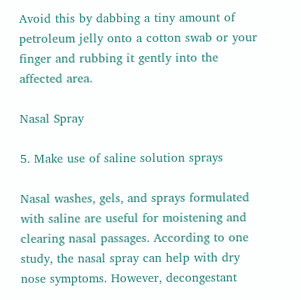Avoid this by dabbing a tiny amount of petroleum jelly onto a cotton swab or your finger and rubbing it gently into the affected area.

Nasal Spray

5. Make use of saline solution sprays

Nasal washes, gels, and sprays formulated with saline are useful for moistening and clearing nasal passages. According to one study, the nasal spray can help with dry nose symptoms. However, decongestant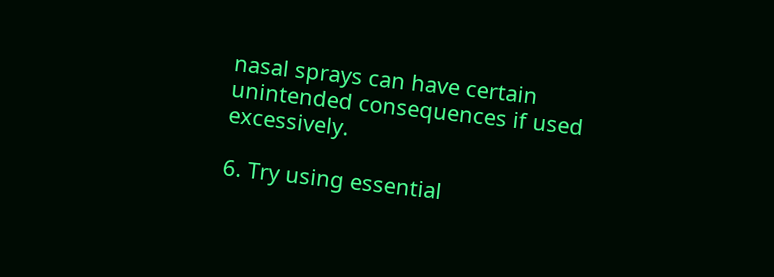nasal sprays can have certain unintended consequences if used excessively.

6. Try using essential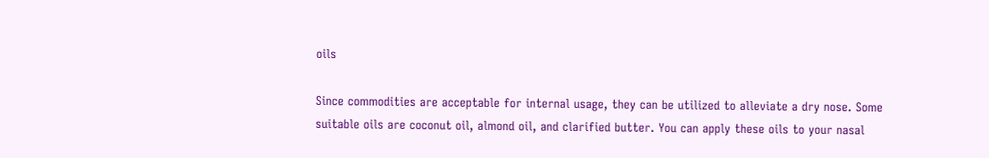oils

Since commodities are acceptable for internal usage, they can be utilized to alleviate a dry nose. Some suitable oils are coconut oil, almond oil, and clarified butter. You can apply these oils to your nasal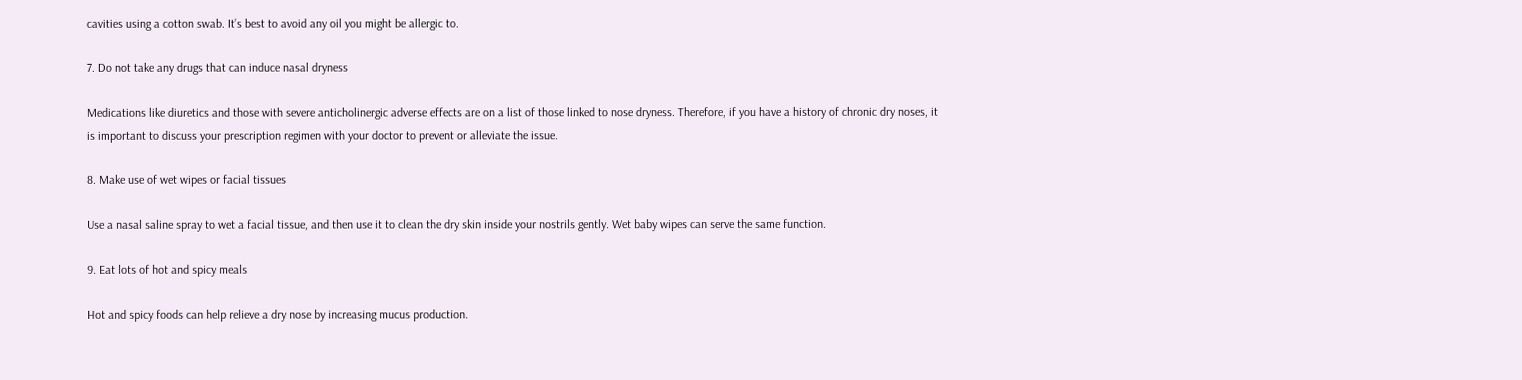cavities using a cotton swab. It’s best to avoid any oil you might be allergic to.

7. Do not take any drugs that can induce nasal dryness

Medications like diuretics and those with severe anticholinergic adverse effects are on a list of those linked to nose dryness. Therefore, if you have a history of chronic dry noses, it is important to discuss your prescription regimen with your doctor to prevent or alleviate the issue.

8. Make use of wet wipes or facial tissues

Use a nasal saline spray to wet a facial tissue, and then use it to clean the dry skin inside your nostrils gently. Wet baby wipes can serve the same function.

9. Eat lots of hot and spicy meals

Hot and spicy foods can help relieve a dry nose by increasing mucus production.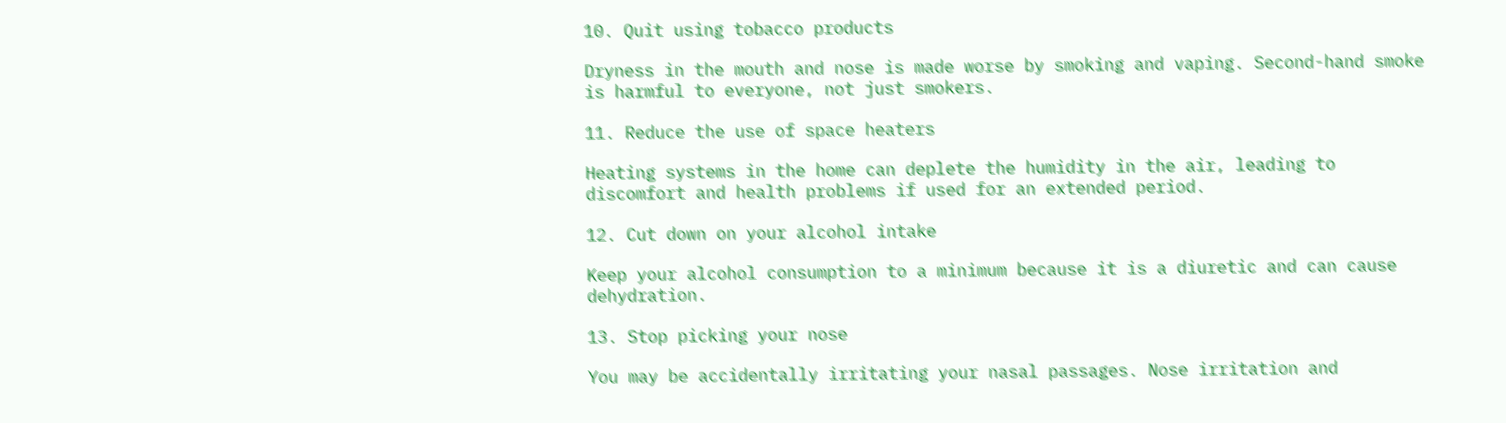10. Quit using tobacco products

Dryness in the mouth and nose is made worse by smoking and vaping. Second-hand smoke is harmful to everyone, not just smokers.

11. Reduce the use of space heaters

Heating systems in the home can deplete the humidity in the air, leading to discomfort and health problems if used for an extended period.

12. Cut down on your alcohol intake

Keep your alcohol consumption to a minimum because it is a diuretic and can cause dehydration.

13. Stop picking your nose

You may be accidentally irritating your nasal passages. Nose irritation and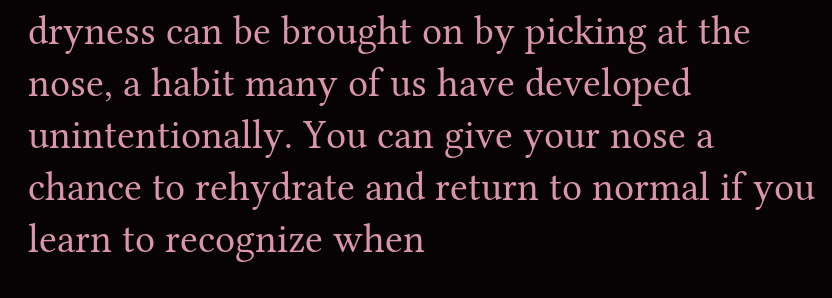dryness can be brought on by picking at the nose, a habit many of us have developed unintentionally. You can give your nose a chance to rehydrate and return to normal if you learn to recognize when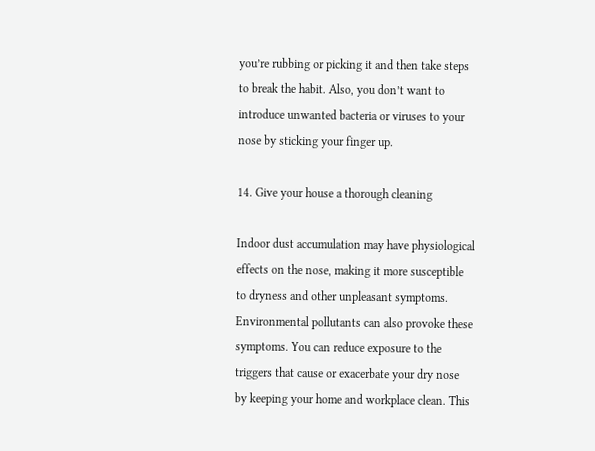you’re rubbing or picking it and then take steps to break the habit. Also, you don’t want to introduce unwanted bacteria or viruses to your nose by sticking your finger up.

14. Give your house a thorough cleaning

Indoor dust accumulation may have physiological effects on the nose, making it more susceptible to dryness and other unpleasant symptoms. Environmental pollutants can also provoke these symptoms. You can reduce exposure to the triggers that cause or exacerbate your dry nose by keeping your home and workplace clean. This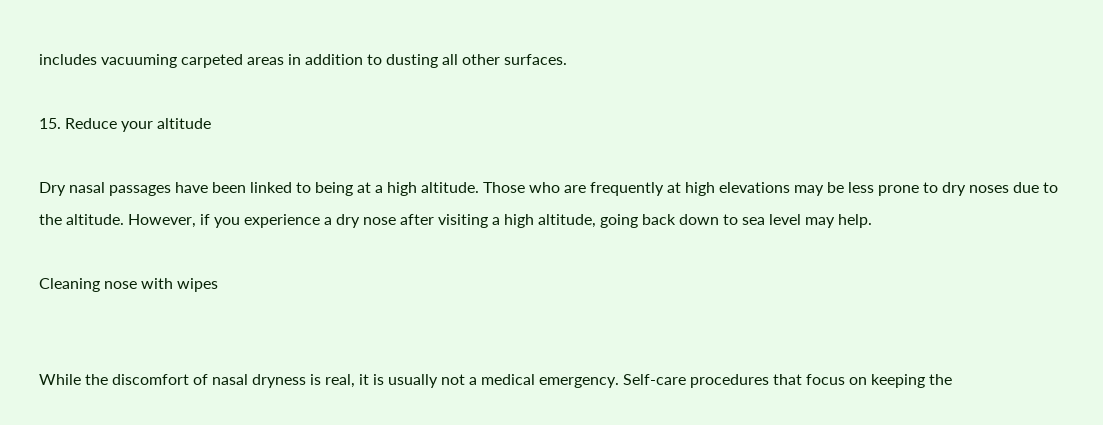includes vacuuming carpeted areas in addition to dusting all other surfaces.

15. Reduce your altitude

Dry nasal passages have been linked to being at a high altitude. Those who are frequently at high elevations may be less prone to dry noses due to the altitude. However, if you experience a dry nose after visiting a high altitude, going back down to sea level may help.

Cleaning nose with wipes


While the discomfort of nasal dryness is real, it is usually not a medical emergency. Self-care procedures that focus on keeping the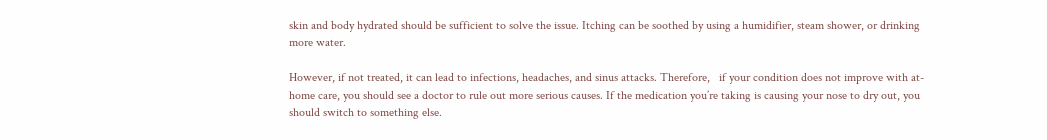skin and body hydrated should be sufficient to solve the issue. Itching can be soothed by using a humidifier, steam shower, or drinking more water.

However, if not treated, it can lead to infections, headaches, and sinus attacks. Therefore,   if your condition does not improve with at-home care, you should see a doctor to rule out more serious causes. If the medication you’re taking is causing your nose to dry out, you should switch to something else.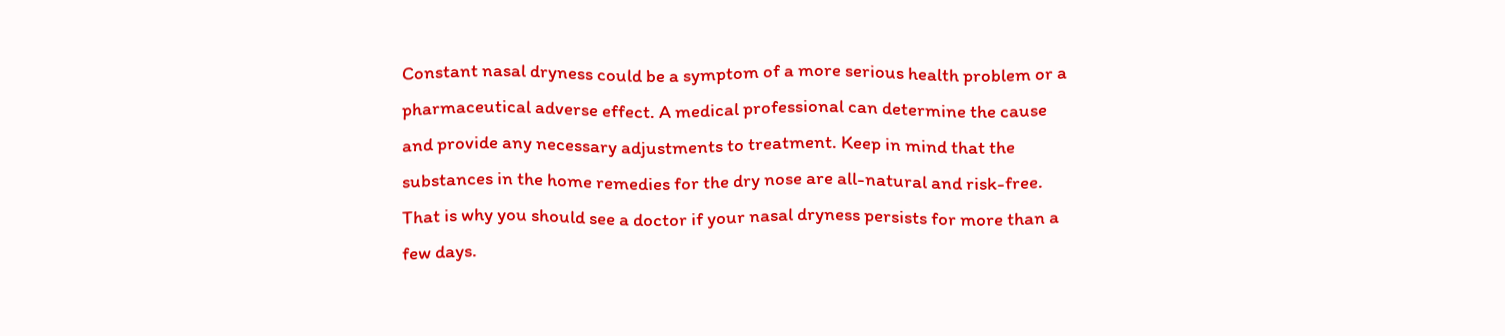Constant nasal dryness could be a symptom of a more serious health problem or a pharmaceutical adverse effect. A medical professional can determine the cause and provide any necessary adjustments to treatment. Keep in mind that the substances in the home remedies for the dry nose are all-natural and risk-free. That is why you should see a doctor if your nasal dryness persists for more than a few days.